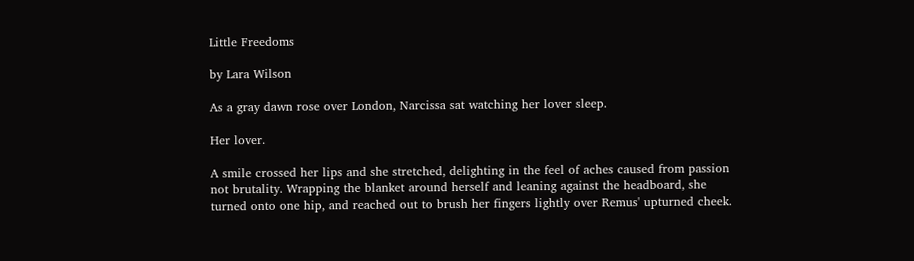Little Freedoms

by Lara Wilson

As a gray dawn rose over London, Narcissa sat watching her lover sleep.

Her lover.

A smile crossed her lips and she stretched, delighting in the feel of aches caused from passion not brutality. Wrapping the blanket around herself and leaning against the headboard, she turned onto one hip, and reached out to brush her fingers lightly over Remus' upturned cheek.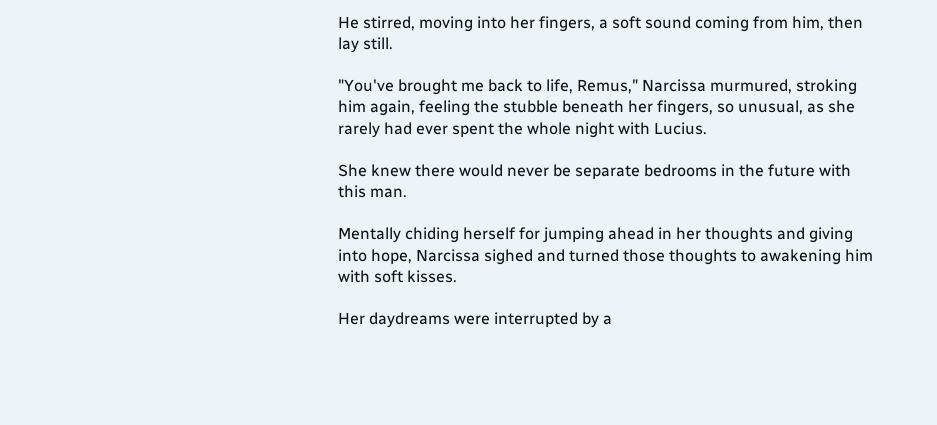He stirred, moving into her fingers, a soft sound coming from him, then lay still.

"You've brought me back to life, Remus," Narcissa murmured, stroking him again, feeling the stubble beneath her fingers, so unusual, as she rarely had ever spent the whole night with Lucius.

She knew there would never be separate bedrooms in the future with this man.

Mentally chiding herself for jumping ahead in her thoughts and giving into hope, Narcissa sighed and turned those thoughts to awakening him with soft kisses.

Her daydreams were interrupted by a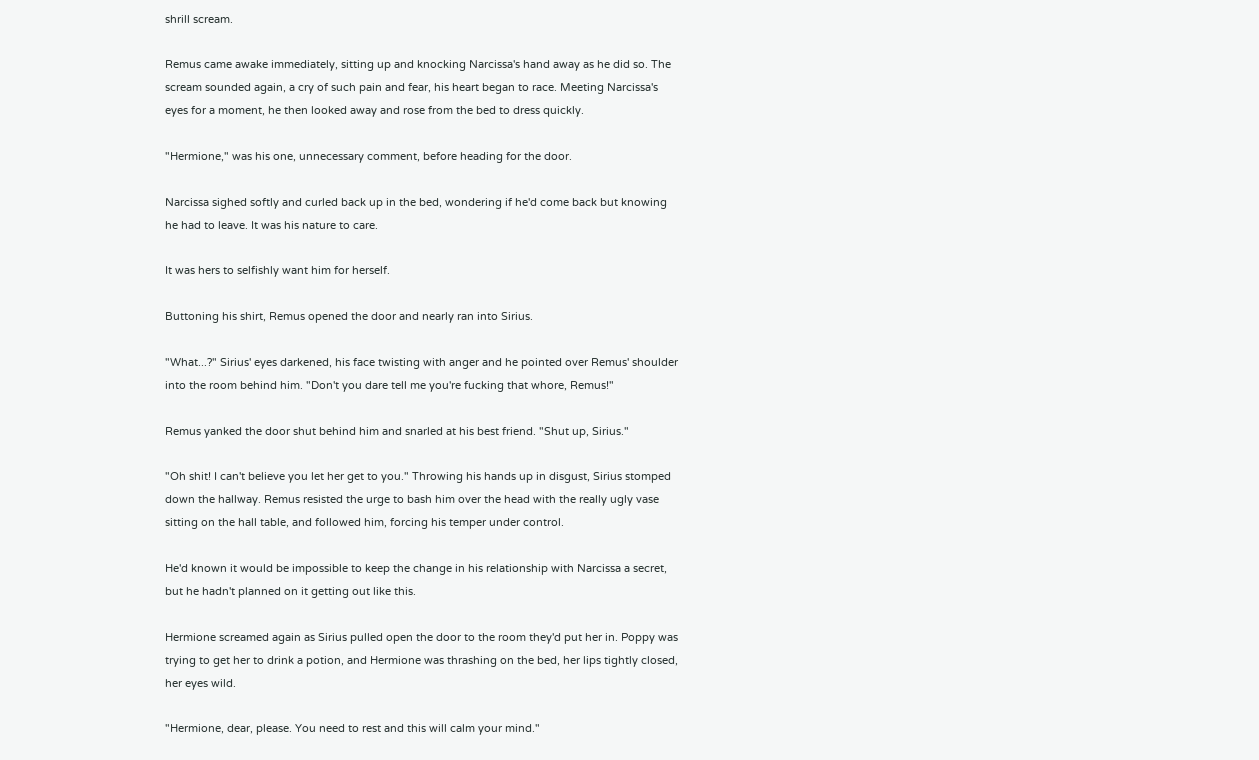shrill scream.

Remus came awake immediately, sitting up and knocking Narcissa's hand away as he did so. The scream sounded again, a cry of such pain and fear, his heart began to race. Meeting Narcissa's eyes for a moment, he then looked away and rose from the bed to dress quickly.

"Hermione," was his one, unnecessary comment, before heading for the door.

Narcissa sighed softly and curled back up in the bed, wondering if he'd come back but knowing he had to leave. It was his nature to care.

It was hers to selfishly want him for herself.

Buttoning his shirt, Remus opened the door and nearly ran into Sirius.

"What...?" Sirius' eyes darkened, his face twisting with anger and he pointed over Remus' shoulder into the room behind him. "Don't you dare tell me you're fucking that whore, Remus!"

Remus yanked the door shut behind him and snarled at his best friend. "Shut up, Sirius."

"Oh shit! I can't believe you let her get to you." Throwing his hands up in disgust, Sirius stomped down the hallway. Remus resisted the urge to bash him over the head with the really ugly vase sitting on the hall table, and followed him, forcing his temper under control.

He'd known it would be impossible to keep the change in his relationship with Narcissa a secret, but he hadn't planned on it getting out like this.

Hermione screamed again as Sirius pulled open the door to the room they'd put her in. Poppy was trying to get her to drink a potion, and Hermione was thrashing on the bed, her lips tightly closed, her eyes wild.

"Hermione, dear, please. You need to rest and this will calm your mind."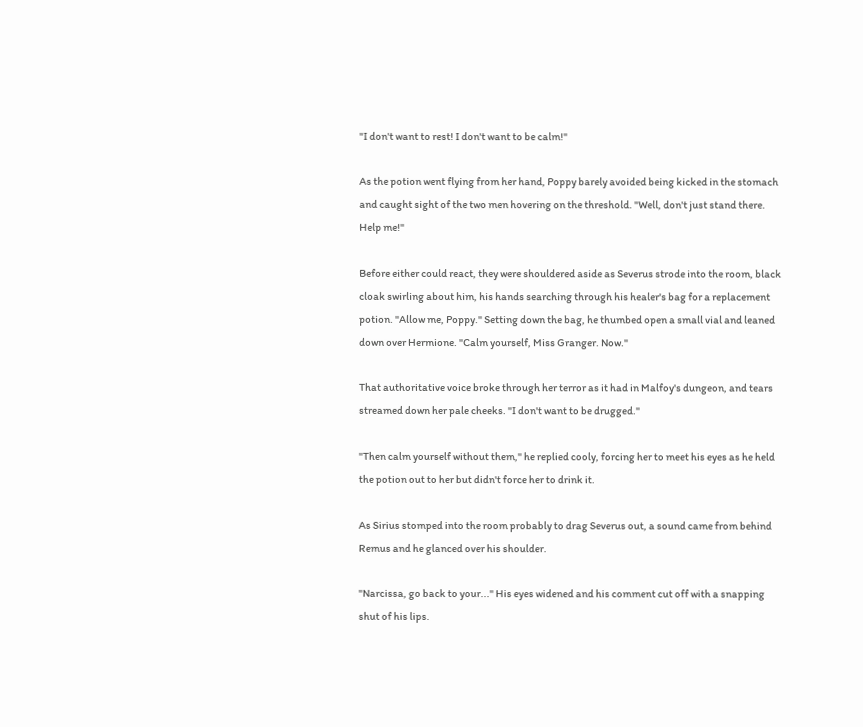"I don't want to rest! I don't want to be calm!"

As the potion went flying from her hand, Poppy barely avoided being kicked in the stomach and caught sight of the two men hovering on the threshold. "Well, don't just stand there. Help me!"

Before either could react, they were shouldered aside as Severus strode into the room, black cloak swirling about him, his hands searching through his healer's bag for a replacement potion. "Allow me, Poppy." Setting down the bag, he thumbed open a small vial and leaned down over Hermione. "Calm yourself, Miss Granger. Now."

That authoritative voice broke through her terror as it had in Malfoy's dungeon, and tears streamed down her pale cheeks. "I don't want to be drugged."

"Then calm yourself without them," he replied cooly, forcing her to meet his eyes as he held the potion out to her but didn't force her to drink it.

As Sirius stomped into the room probably to drag Severus out, a sound came from behind Remus and he glanced over his shoulder.

"Narcissa, go back to your..." His eyes widened and his comment cut off with a snapping shut of his lips.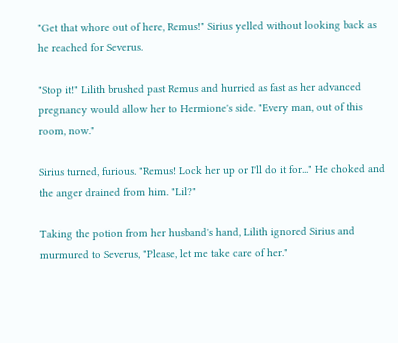"Get that whore out of here, Remus!" Sirius yelled without looking back as he reached for Severus.

"Stop it!" Lilith brushed past Remus and hurried as fast as her advanced pregnancy would allow her to Hermione's side. "Every man, out of this room, now."

Sirius turned, furious. "Remus! Lock her up or I'll do it for..." He choked and the anger drained from him. "Lil?"

Taking the potion from her husband's hand, Lilith ignored Sirius and murmured to Severus, "Please, let me take care of her."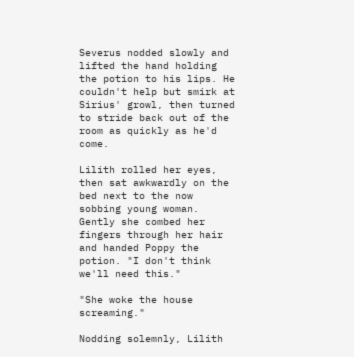Severus nodded slowly and lifted the hand holding the potion to his lips. He couldn't help but smirk at Sirius' growl, then turned to stride back out of the room as quickly as he'd come.

Lilith rolled her eyes, then sat awkwardly on the bed next to the now sobbing young woman. Gently she combed her fingers through her hair and handed Poppy the potion. "I don't think we'll need this."

"She woke the house screaming."

Nodding solemnly, Lilith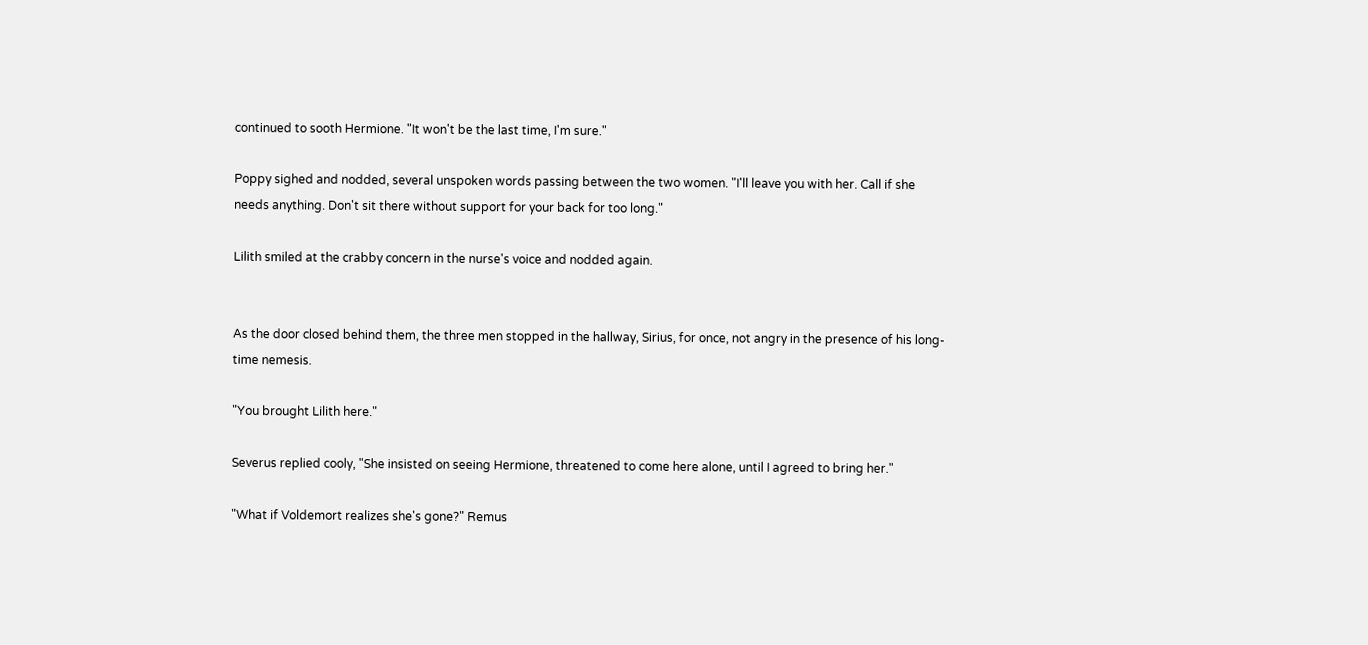continued to sooth Hermione. "It won't be the last time, I'm sure."

Poppy sighed and nodded, several unspoken words passing between the two women. "I'll leave you with her. Call if she needs anything. Don't sit there without support for your back for too long."

Lilith smiled at the crabby concern in the nurse's voice and nodded again.


As the door closed behind them, the three men stopped in the hallway, Sirius, for once, not angry in the presence of his long-time nemesis.

"You brought Lilith here."

Severus replied cooly, "She insisted on seeing Hermione, threatened to come here alone, until I agreed to bring her."

"What if Voldemort realizes she's gone?" Remus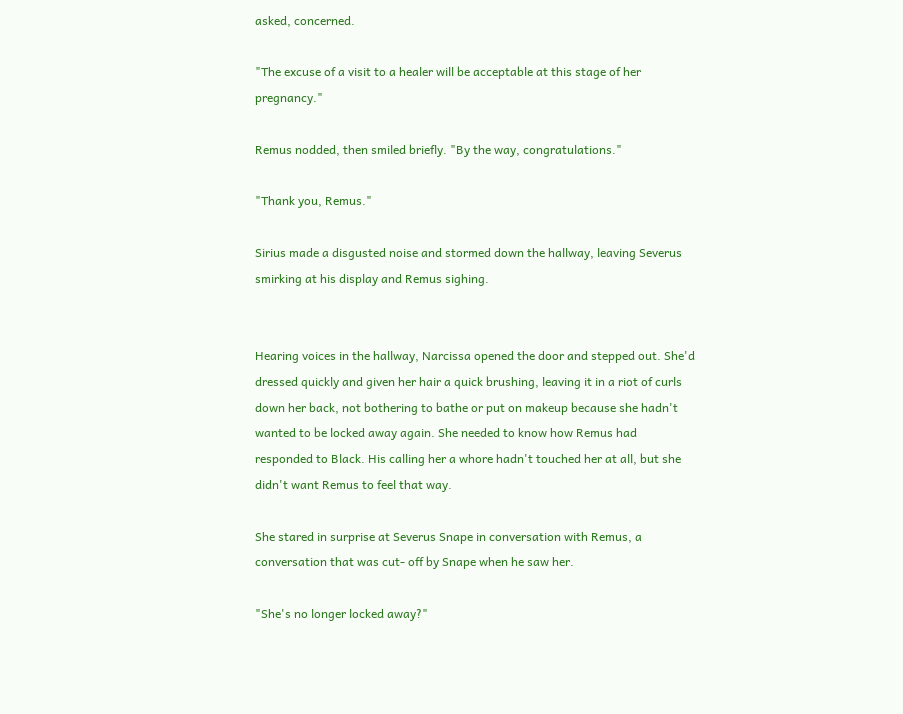asked, concerned.

"The excuse of a visit to a healer will be acceptable at this stage of her pregnancy."

Remus nodded, then smiled briefly. "By the way, congratulations."

"Thank you, Remus."

Sirius made a disgusted noise and stormed down the hallway, leaving Severus smirking at his display and Remus sighing.


Hearing voices in the hallway, Narcissa opened the door and stepped out. She'd dressed quickly and given her hair a quick brushing, leaving it in a riot of curls down her back, not bothering to bathe or put on makeup because she hadn't wanted to be locked away again. She needed to know how Remus had responded to Black. His calling her a whore hadn't touched her at all, but she didn't want Remus to feel that way.

She stared in surprise at Severus Snape in conversation with Remus, a conversation that was cut- off by Snape when he saw her.

"She's no longer locked away?"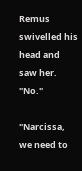Remus swivelled his head and saw her. "No."

"Narcissa, we need to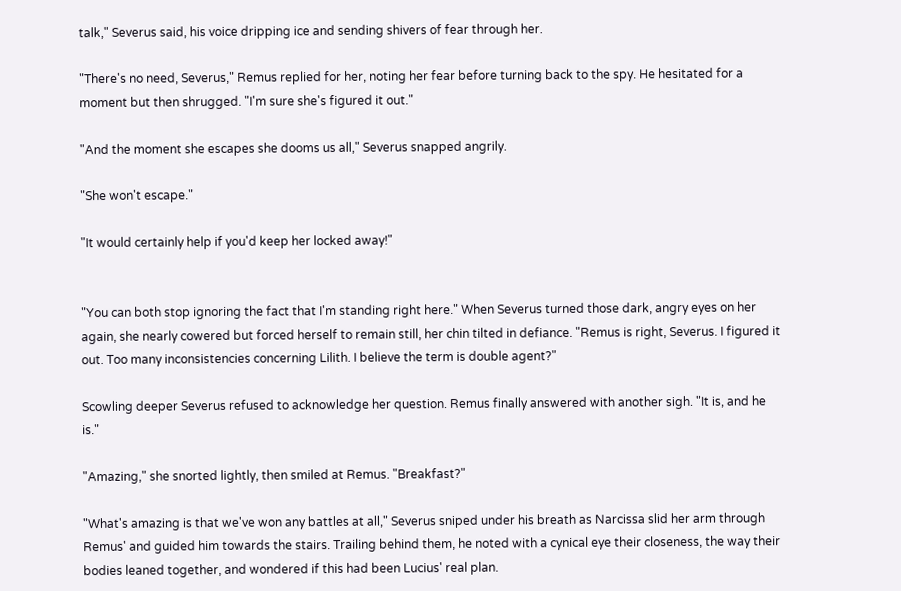talk," Severus said, his voice dripping ice and sending shivers of fear through her.

"There's no need, Severus," Remus replied for her, noting her fear before turning back to the spy. He hesitated for a moment but then shrugged. "I'm sure she's figured it out."

"And the moment she escapes she dooms us all," Severus snapped angrily.

"She won't escape."

"It would certainly help if you'd keep her locked away!"


"You can both stop ignoring the fact that I'm standing right here." When Severus turned those dark, angry eyes on her again, she nearly cowered but forced herself to remain still, her chin tilted in defiance. "Remus is right, Severus. I figured it out. Too many inconsistencies concerning Lilith. I believe the term is double agent?"

Scowling deeper Severus refused to acknowledge her question. Remus finally answered with another sigh. "It is, and he is."

"Amazing," she snorted lightly, then smiled at Remus. "Breakfast?"

"What's amazing is that we've won any battles at all," Severus sniped under his breath as Narcissa slid her arm through Remus' and guided him towards the stairs. Trailing behind them, he noted with a cynical eye their closeness, the way their bodies leaned together, and wondered if this had been Lucius' real plan.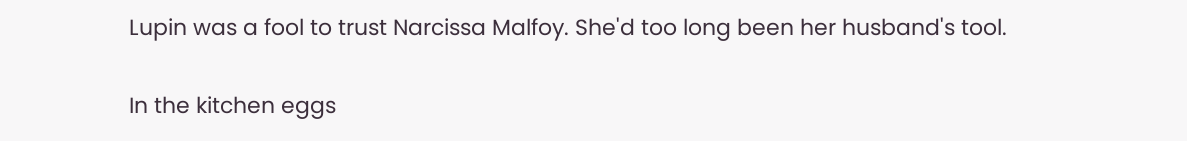Lupin was a fool to trust Narcissa Malfoy. She'd too long been her husband's tool.

In the kitchen eggs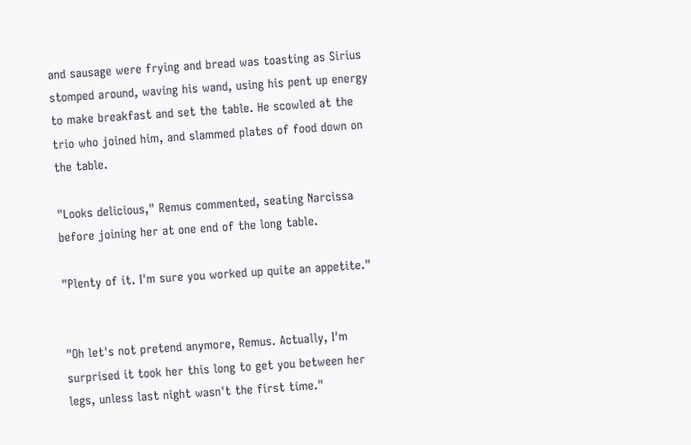and sausage were frying and bread was toasting as Sirius stomped around, waving his wand, using his pent up energy to make breakfast and set the table. He scowled at the trio who joined him, and slammed plates of food down on the table.

"Looks delicious," Remus commented, seating Narcissa before joining her at one end of the long table.

"Plenty of it. I'm sure you worked up quite an appetite."


"Oh let's not pretend anymore, Remus. Actually, I'm surprised it took her this long to get you between her legs, unless last night wasn't the first time."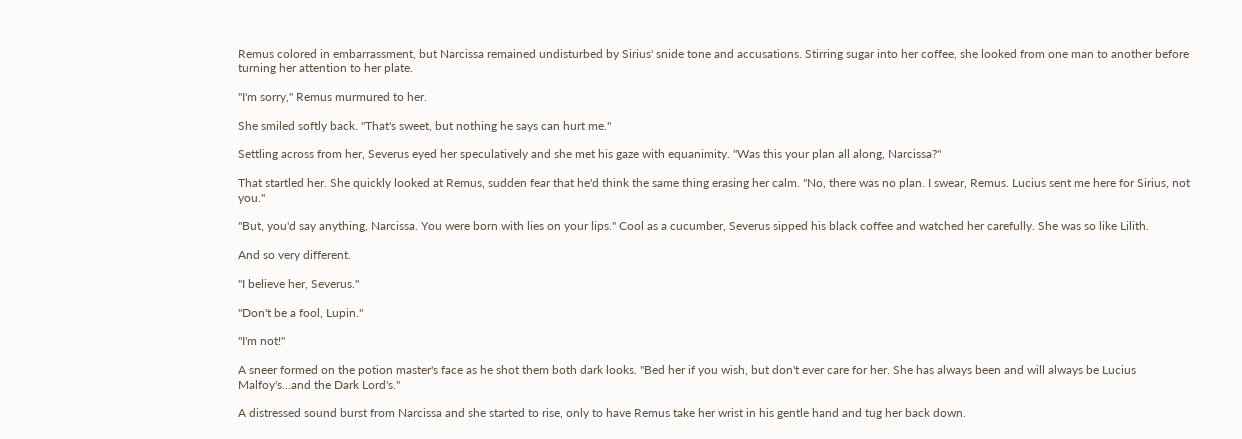Remus colored in embarrassment, but Narcissa remained undisturbed by Sirius' snide tone and accusations. Stirring sugar into her coffee, she looked from one man to another before turning her attention to her plate.

"I'm sorry," Remus murmured to her.

She smiled softly back. "That's sweet, but nothing he says can hurt me."

Settling across from her, Severus eyed her speculatively and she met his gaze with equanimity. "Was this your plan all along, Narcissa?"

That startled her. She quickly looked at Remus, sudden fear that he'd think the same thing erasing her calm. "No, there was no plan. I swear, Remus. Lucius sent me here for Sirius, not you."

"But, you'd say anything, Narcissa. You were born with lies on your lips." Cool as a cucumber, Severus sipped his black coffee and watched her carefully. She was so like Lilith.

And so very different.

"I believe her, Severus."

"Don't be a fool, Lupin."

"I'm not!"

A sneer formed on the potion master's face as he shot them both dark looks. "Bed her if you wish, but don't ever care for her. She has always been and will always be Lucius Malfoy's...and the Dark Lord's."

A distressed sound burst from Narcissa and she started to rise, only to have Remus take her wrist in his gentle hand and tug her back down.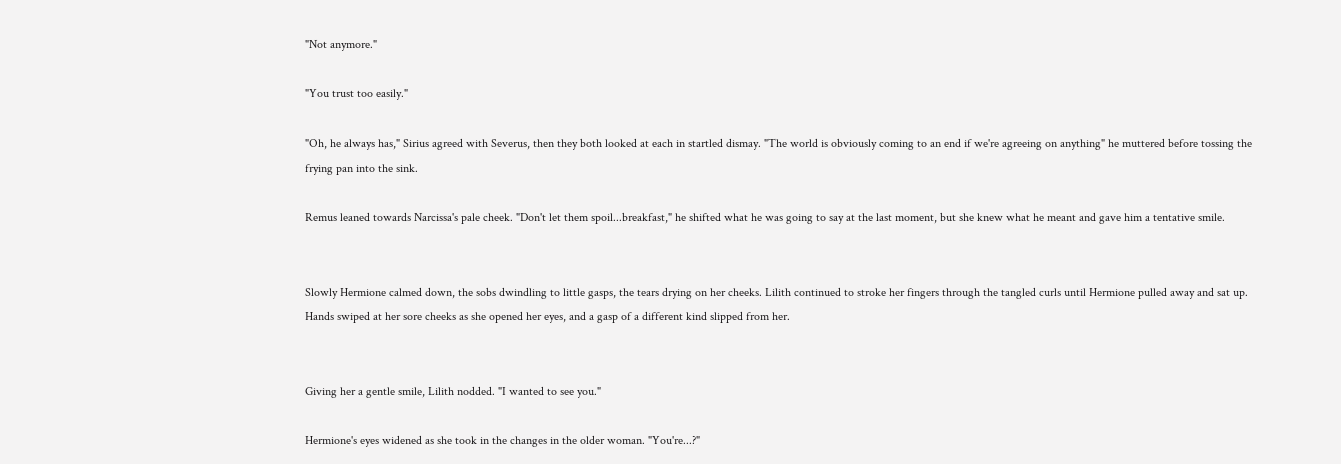"Not anymore."

"You trust too easily."

"Oh, he always has," Sirius agreed with Severus, then they both looked at each in startled dismay. "The world is obviously coming to an end if we're agreeing on anything" he muttered before tossing the frying pan into the sink.

Remus leaned towards Narcissa's pale cheek. "Don't let them spoil...breakfast," he shifted what he was going to say at the last moment, but she knew what he meant and gave him a tentative smile.


Slowly Hermione calmed down, the sobs dwindling to little gasps, the tears drying on her cheeks. Lilith continued to stroke her fingers through the tangled curls until Hermione pulled away and sat up. Hands swiped at her sore cheeks as she opened her eyes, and a gasp of a different kind slipped from her.


Giving her a gentle smile, Lilith nodded. "I wanted to see you."

Hermione's eyes widened as she took in the changes in the older woman. "You're...?"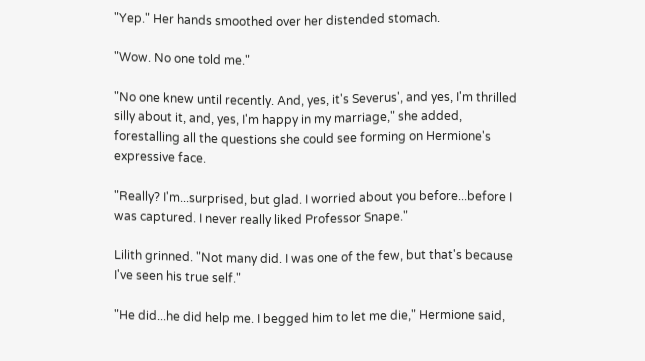"Yep." Her hands smoothed over her distended stomach.

"Wow. No one told me."

"No one knew until recently. And, yes, it's Severus', and yes, I'm thrilled silly about it, and, yes, I'm happy in my marriage," she added, forestalling all the questions she could see forming on Hermione's expressive face.

"Really? I'm...surprised, but glad. I worried about you before...before I was captured. I never really liked Professor Snape."

Lilith grinned. "Not many did. I was one of the few, but that's because I've seen his true self."

"He did...he did help me. I begged him to let me die," Hermione said,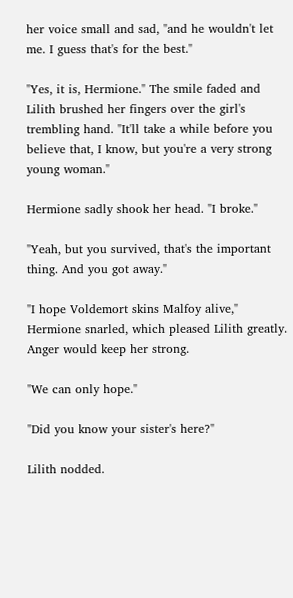her voice small and sad, "and he wouldn't let me. I guess that's for the best."

"Yes, it is, Hermione." The smile faded and Lilith brushed her fingers over the girl's trembling hand. "It'll take a while before you believe that, I know, but you're a very strong young woman."

Hermione sadly shook her head. "I broke."

"Yeah, but you survived, that's the important thing. And you got away."

"I hope Voldemort skins Malfoy alive," Hermione snarled, which pleased Lilith greatly. Anger would keep her strong.

"We can only hope."

"Did you know your sister's here?"

Lilith nodded.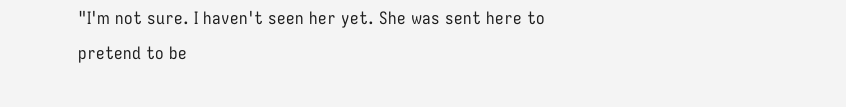"I'm not sure. I haven't seen her yet. She was sent here to pretend to be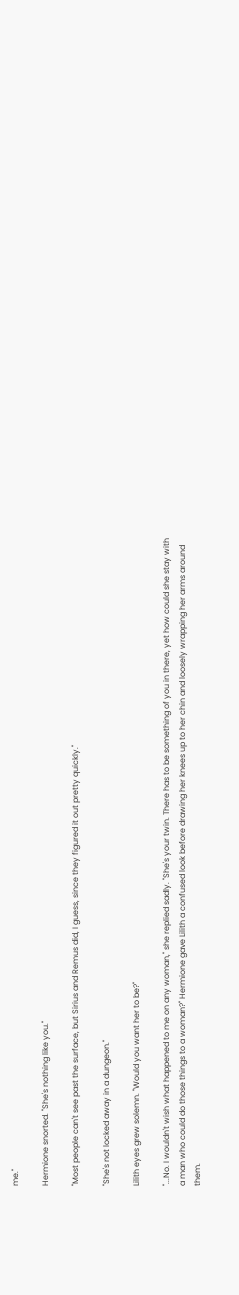me."

Hermione snorted. "She's nothing like you."

"Most people can't see past the surface, but Sirius and Remus did, I guess, since they figured it out pretty quickly."

"She's not locked away in a dungeon."

Lilith eyes grew solemn. "Would you want her to be?"

"...No. I wouldn't wish what happened to me on any woman," she replied sadly. "She's your twin. There has to be something of you in there, yet how could she stay with a man who could do those things to a woman?" Hermione gave Lilith a confused look before drawing her knees up to her chin and loosely wrapping her arms around them.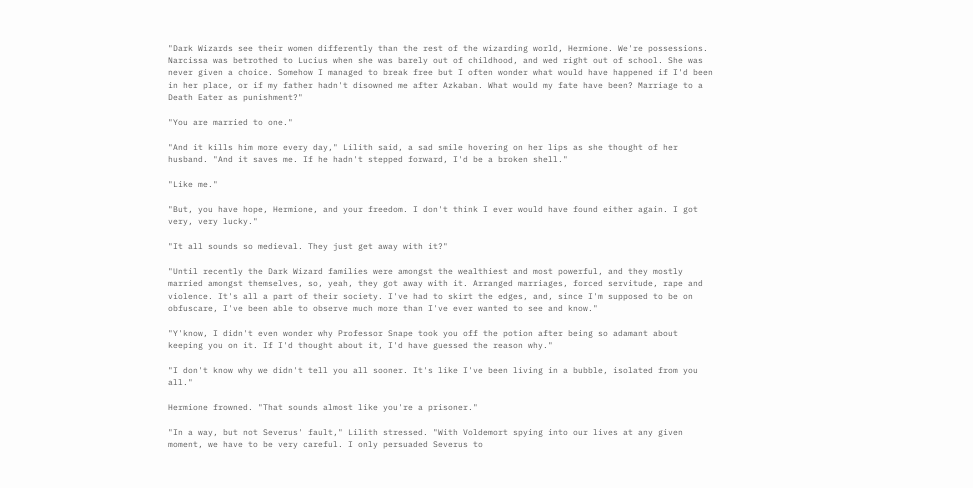"Dark Wizards see their women differently than the rest of the wizarding world, Hermione. We're possessions. Narcissa was betrothed to Lucius when she was barely out of childhood, and wed right out of school. She was never given a choice. Somehow I managed to break free but I often wonder what would have happened if I'd been in her place, or if my father hadn't disowned me after Azkaban. What would my fate have been? Marriage to a Death Eater as punishment?"

"You are married to one."

"And it kills him more every day," Lilith said, a sad smile hovering on her lips as she thought of her husband. "And it saves me. If he hadn't stepped forward, I'd be a broken shell."

"Like me."

"But, you have hope, Hermione, and your freedom. I don't think I ever would have found either again. I got very, very lucky."

"It all sounds so medieval. They just get away with it?"

"Until recently the Dark Wizard families were amongst the wealthiest and most powerful, and they mostly married amongst themselves, so, yeah, they got away with it. Arranged marriages, forced servitude, rape and violence. It's all a part of their society. I've had to skirt the edges, and, since I'm supposed to be on obfuscare, I've been able to observe much more than I've ever wanted to see and know."

"Y'know, I didn't even wonder why Professor Snape took you off the potion after being so adamant about keeping you on it. If I'd thought about it, I'd have guessed the reason why."

"I don't know why we didn't tell you all sooner. It's like I've been living in a bubble, isolated from you all."

Hermione frowned. "That sounds almost like you're a prisoner."

"In a way, but not Severus' fault," Lilith stressed. "With Voldemort spying into our lives at any given moment, we have to be very careful. I only persuaded Severus to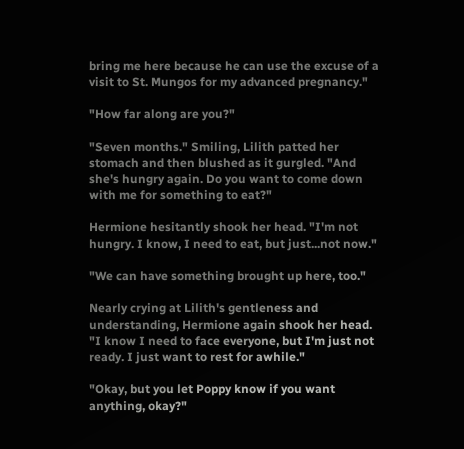bring me here because he can use the excuse of a visit to St. Mungos for my advanced pregnancy."

"How far along are you?"

"Seven months." Smiling, Lilith patted her stomach and then blushed as it gurgled. "And she's hungry again. Do you want to come down with me for something to eat?"

Hermione hesitantly shook her head. "I'm not hungry. I know, I need to eat, but just...not now."

"We can have something brought up here, too."

Nearly crying at Lilith's gentleness and understanding, Hermione again shook her head. "I know I need to face everyone, but I'm just not ready. I just want to rest for awhile."

"Okay, but you let Poppy know if you want anything, okay?"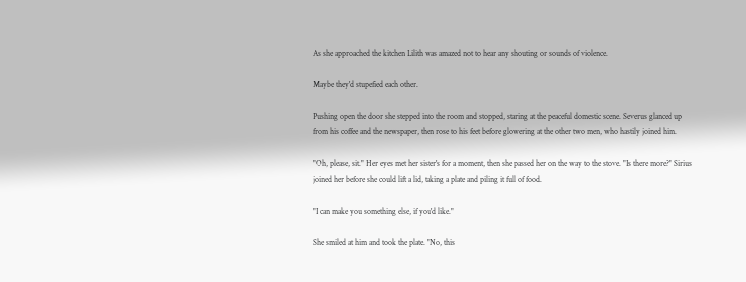As she approached the kitchen Lilith was amazed not to hear any shouting or sounds of violence.

Maybe they'd stupefied each other.

Pushing open the door she stepped into the room and stopped, staring at the peaceful domestic scene. Severus glanced up from his coffee and the newspaper, then rose to his feet before glowering at the other two men, who hastily joined him.

"Oh, please, sit." Her eyes met her sister's for a moment, then she passed her on the way to the stove. "Is there more?" Sirius joined her before she could lift a lid, taking a plate and piling it full of food.

"I can make you something else, if you'd like."

She smiled at him and took the plate. "No, this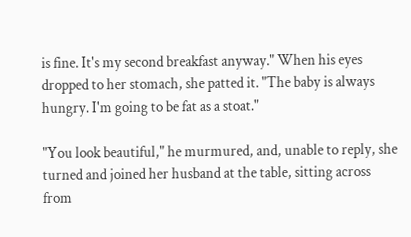is fine. It's my second breakfast anyway." When his eyes dropped to her stomach, she patted it. "The baby is always hungry. I'm going to be fat as a stoat."

"You look beautiful," he murmured, and, unable to reply, she turned and joined her husband at the table, sitting across from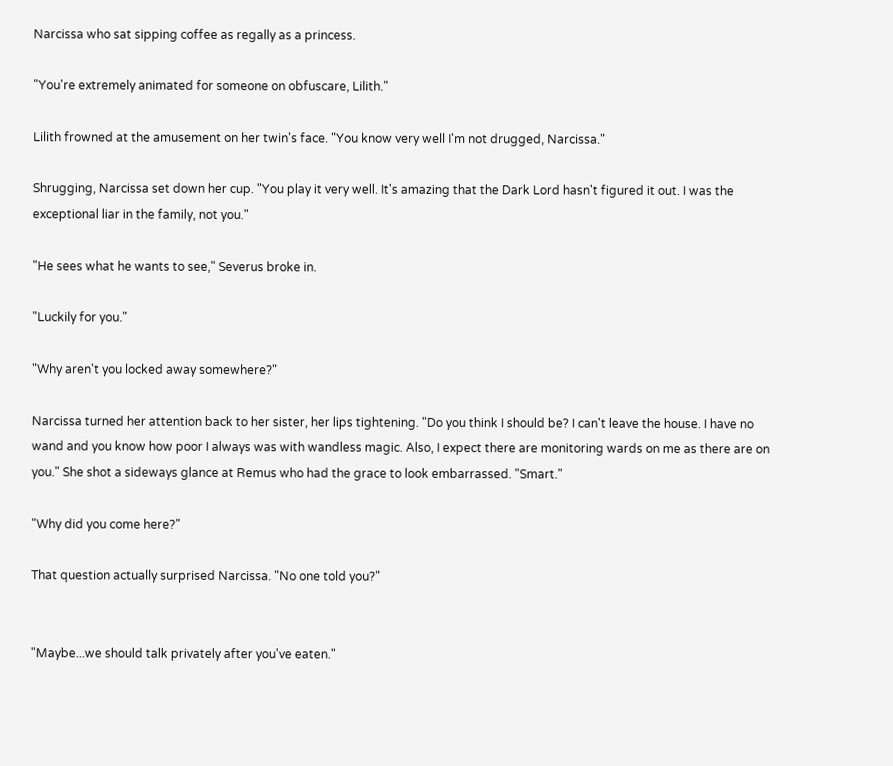Narcissa who sat sipping coffee as regally as a princess.

"You're extremely animated for someone on obfuscare, Lilith."

Lilith frowned at the amusement on her twin's face. "You know very well I'm not drugged, Narcissa."

Shrugging, Narcissa set down her cup. "You play it very well. It's amazing that the Dark Lord hasn't figured it out. I was the exceptional liar in the family, not you."

"He sees what he wants to see," Severus broke in.

"Luckily for you."

"Why aren't you locked away somewhere?"

Narcissa turned her attention back to her sister, her lips tightening. "Do you think I should be? I can't leave the house. I have no wand and you know how poor I always was with wandless magic. Also, I expect there are monitoring wards on me as there are on you." She shot a sideways glance at Remus who had the grace to look embarrassed. "Smart."

"Why did you come here?"

That question actually surprised Narcissa. "No one told you?"


"Maybe...we should talk privately after you've eaten."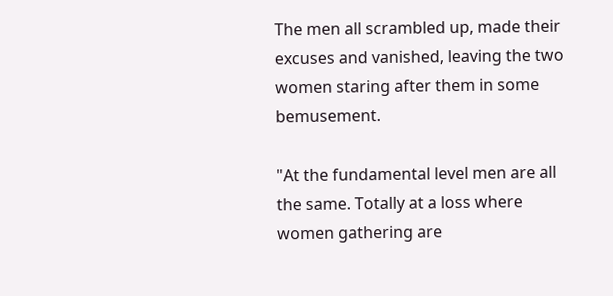The men all scrambled up, made their excuses and vanished, leaving the two women staring after them in some bemusement.

"At the fundamental level men are all the same. Totally at a loss where women gathering are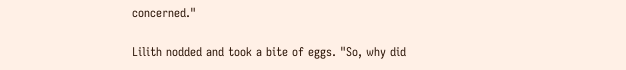concerned."

Lilith nodded and took a bite of eggs. "So, why did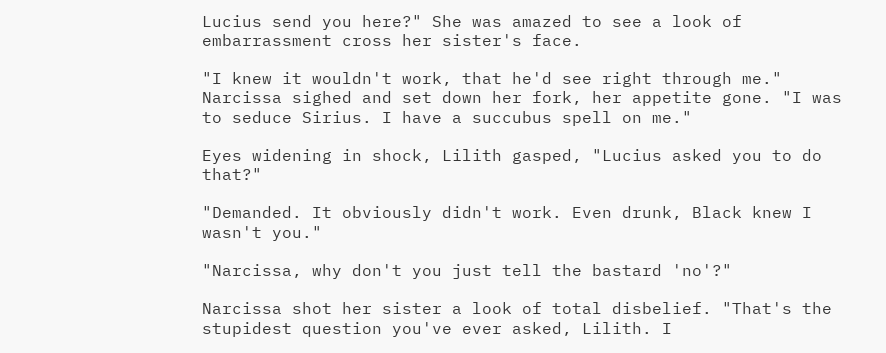Lucius send you here?" She was amazed to see a look of embarrassment cross her sister's face.

"I knew it wouldn't work, that he'd see right through me." Narcissa sighed and set down her fork, her appetite gone. "I was to seduce Sirius. I have a succubus spell on me."

Eyes widening in shock, Lilith gasped, "Lucius asked you to do that?"

"Demanded. It obviously didn't work. Even drunk, Black knew I wasn't you."

"Narcissa, why don't you just tell the bastard 'no'?"

Narcissa shot her sister a look of total disbelief. "That's the stupidest question you've ever asked, Lilith. I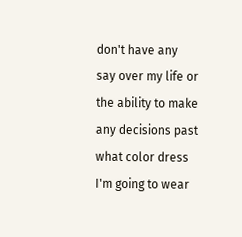don't have any say over my life or the ability to make any decisions past what color dress I'm going to wear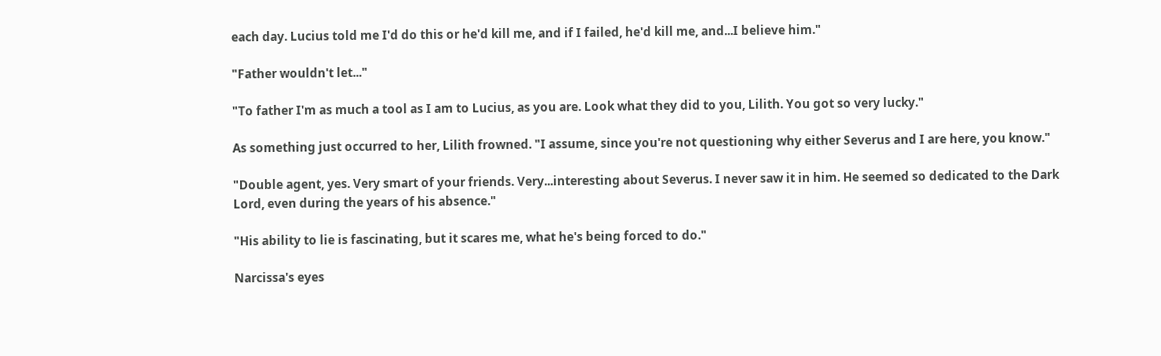each day. Lucius told me I'd do this or he'd kill me, and if I failed, he'd kill me, and...I believe him."

"Father wouldn't let..."

"To father I'm as much a tool as I am to Lucius, as you are. Look what they did to you, Lilith. You got so very lucky."

As something just occurred to her, Lilith frowned. "I assume, since you're not questioning why either Severus and I are here, you know."

"Double agent, yes. Very smart of your friends. Very...interesting about Severus. I never saw it in him. He seemed so dedicated to the Dark Lord, even during the years of his absence."

"His ability to lie is fascinating, but it scares me, what he's being forced to do."

Narcissa's eyes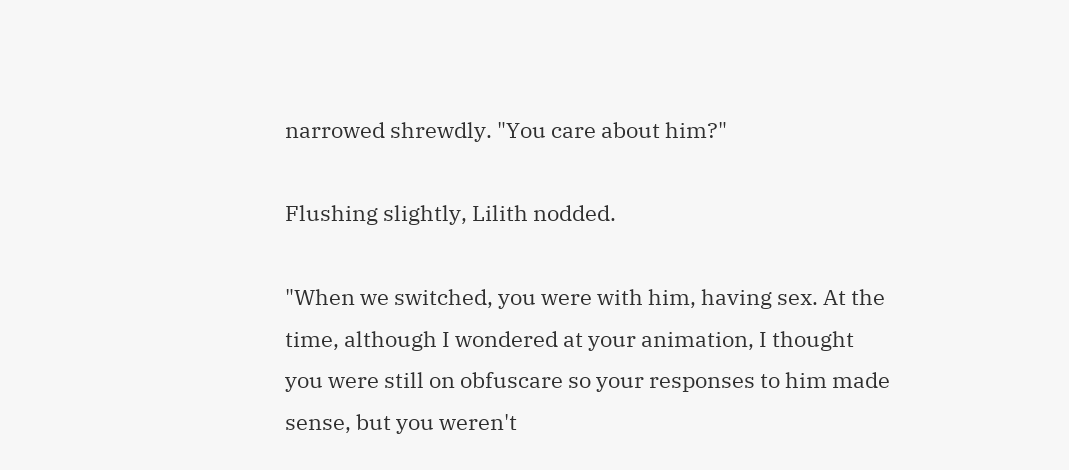narrowed shrewdly. "You care about him?"

Flushing slightly, Lilith nodded.

"When we switched, you were with him, having sex. At the time, although I wondered at your animation, I thought you were still on obfuscare so your responses to him made sense, but you weren't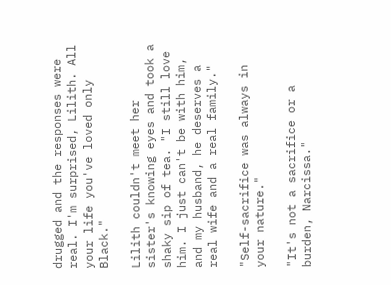drugged and the responses were real. I'm surprised, Lilith. All your life you've loved only Black."

Lilith couldn't meet her sister's knowing eyes and took a shaky sip of tea. "I still love him. I just can't be with him, and my husband, he deserves a real wife and a real family."

"Self-sacrifice was always in your nature."

"It's not a sacrifice or a burden, Narcissa."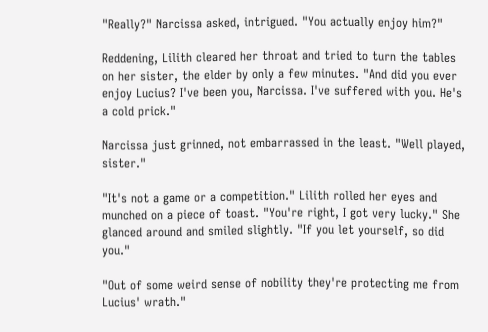"Really?" Narcissa asked, intrigued. "You actually enjoy him?"

Reddening, Lilith cleared her throat and tried to turn the tables on her sister, the elder by only a few minutes. "And did you ever enjoy Lucius? I've been you, Narcissa. I've suffered with you. He's a cold prick."

Narcissa just grinned, not embarrassed in the least. "Well played, sister."

"It's not a game or a competition." Lilith rolled her eyes and munched on a piece of toast. "You're right, I got very lucky." She glanced around and smiled slightly. "If you let yourself, so did you."

"Out of some weird sense of nobility they're protecting me from Lucius' wrath."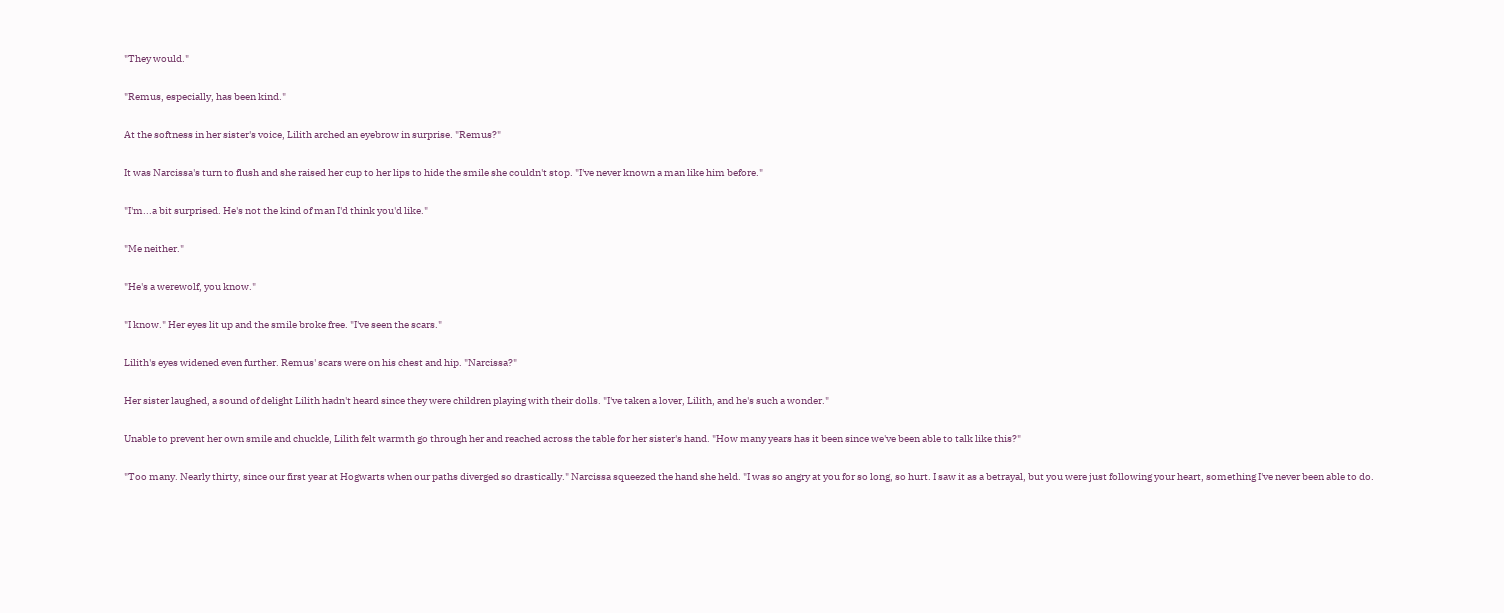"They would."

"Remus, especially, has been kind."

At the softness in her sister's voice, Lilith arched an eyebrow in surprise. "Remus?"

It was Narcissa's turn to flush and she raised her cup to her lips to hide the smile she couldn't stop. "I've never known a man like him before."

"I'm...a bit surprised. He's not the kind of man I'd think you'd like."

"Me neither."

"He's a werewolf, you know."

"I know." Her eyes lit up and the smile broke free. "I've seen the scars."

Lilith's eyes widened even further. Remus' scars were on his chest and hip. "Narcissa?"

Her sister laughed, a sound of delight Lilith hadn't heard since they were children playing with their dolls. "I've taken a lover, Lilith, and he's such a wonder."

Unable to prevent her own smile and chuckle, Lilith felt warmth go through her and reached across the table for her sister's hand. "How many years has it been since we've been able to talk like this?"

"Too many. Nearly thirty, since our first year at Hogwarts when our paths diverged so drastically." Narcissa squeezed the hand she held. "I was so angry at you for so long, so hurt. I saw it as a betrayal, but you were just following your heart, something I've never been able to do.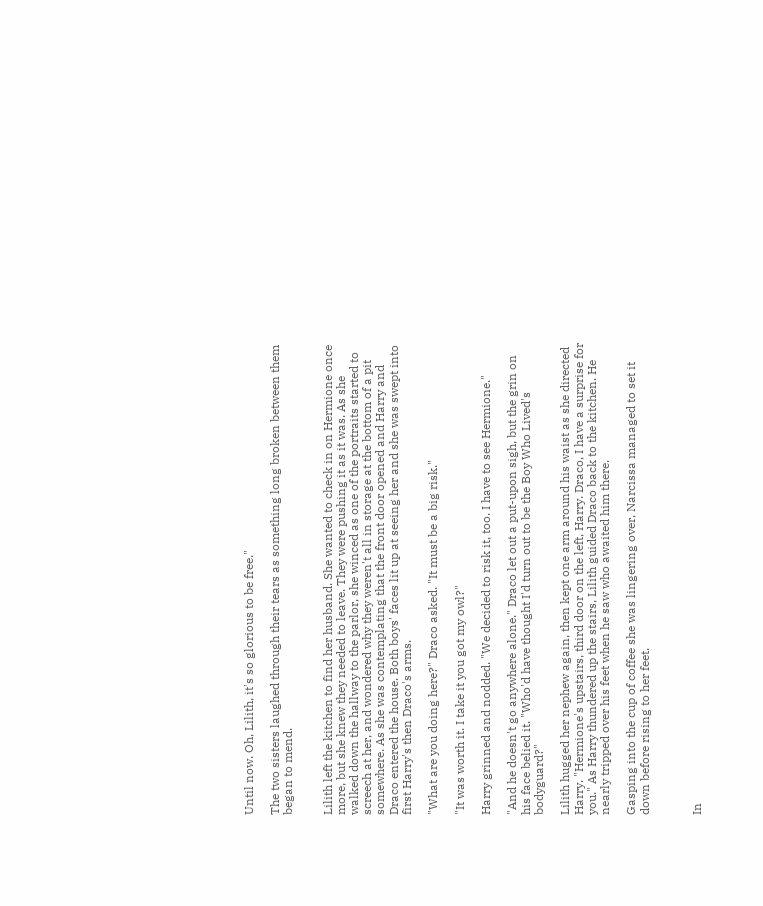Until now. Oh, Lilith, it's so glorious to be free."

The two sisters laughed through their tears as something long broken between them began to mend.


Lilith left the kitchen to find her husband. She wanted to check in on Hermione once more, but she knew they needed to leave. They were pushing it as it was. As she walked down the hallway to the parlor, she winced as one of the portraits started to screech at her, and wondered why they weren't all in storage at the bottom of a pit somewhere. As she was contemplating that the front door opened and Harry and Draco entered the house. Both boys' faces lit up at seeing her and she was swept into first Harry's then Draco's arms.

"What are you doing here?" Draco asked. "It must be a big risk."

"It was worth it. I take it you got my owl?"

Harry grinned and nodded. "We decided to risk it, too. I have to see Hermione."

"And he doesn't go anywhere alone." Draco let out a put-upon sigh, but the grin on his face belied it. "Who'd have thought I'd turn out to be the Boy Who Lived's bodyguard?"

Lilith hugged her nephew again, then kept one arm around his waist as she directed Harry. "Hermione's upstairs, third door on the left, Harry. Draco, I have a surprise for you." As Harry thundered up the stairs, Lilith guided Draco back to the kitchen. He nearly tripped over his feet when he saw who awaited him there.

Gasping into the cup of coffee she was lingering over, Narcissa managed to set it down before rising to her feet.



In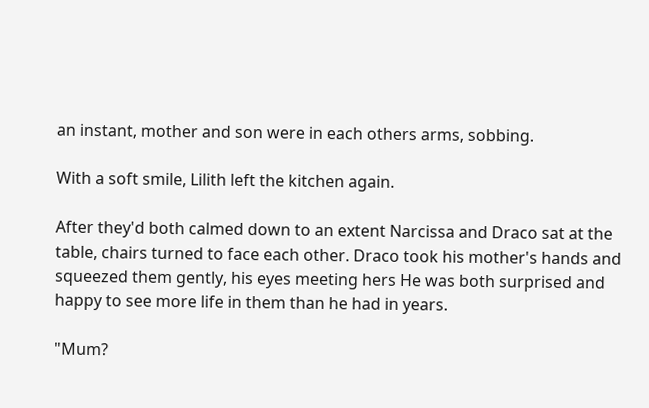an instant, mother and son were in each others arms, sobbing.

With a soft smile, Lilith left the kitchen again.

After they'd both calmed down to an extent Narcissa and Draco sat at the table, chairs turned to face each other. Draco took his mother's hands and squeezed them gently, his eyes meeting hers He was both surprised and happy to see more life in them than he had in years.

"Mum?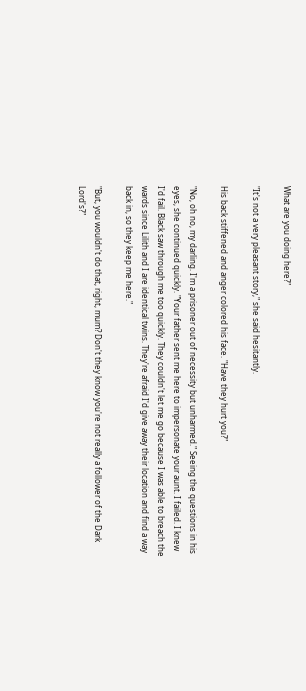What are you doing here?"

"It's not a very pleasant story," she said hesitantly.

His back stiffened and anger colored his face. "Have they hurt you?"

"No, oh no, my darling. I'm a prisoner out of necessity but unharmed." Seeing the questions in his eyes, she continued quickly. "Your father sent me here to impersonate your aunt. I failed. I knew I'd fail. Black saw through me too quickly. They couldn't let me go because I was able to breach the wards since Lilith and I are identical twins. They're afraid I'd give away their location and find a way back in, so they keep me here."

"But, you wouldn't do that, right, mum? Don't they know you're not really a follower of the Dark Lord's?"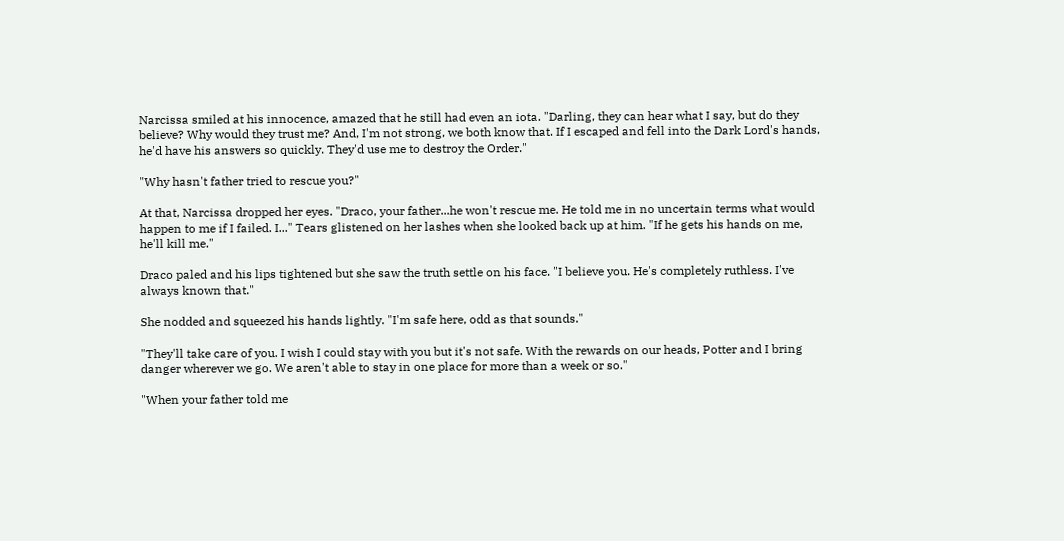Narcissa smiled at his innocence, amazed that he still had even an iota. "Darling, they can hear what I say, but do they believe? Why would they trust me? And, I'm not strong, we both know that. If I escaped and fell into the Dark Lord's hands, he'd have his answers so quickly. They'd use me to destroy the Order."

"Why hasn't father tried to rescue you?"

At that, Narcissa dropped her eyes. "Draco, your father...he won't rescue me. He told me in no uncertain terms what would happen to me if I failed. I..." Tears glistened on her lashes when she looked back up at him. "If he gets his hands on me, he'll kill me."

Draco paled and his lips tightened but she saw the truth settle on his face. "I believe you. He's completely ruthless. I've always known that."

She nodded and squeezed his hands lightly. "I'm safe here, odd as that sounds."

"They'll take care of you. I wish I could stay with you but it's not safe. With the rewards on our heads, Potter and I bring danger wherever we go. We aren't able to stay in one place for more than a week or so."

"When your father told me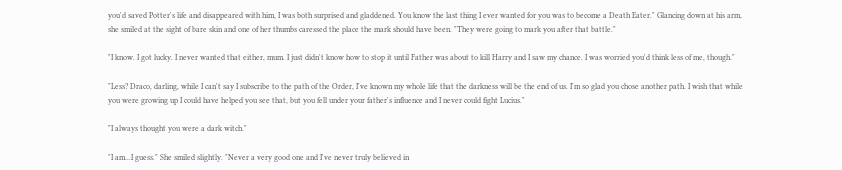you'd saved Potter's life and disappeared with him, I was both surprised and gladdened. You know the last thing I ever wanted for you was to become a Death Eater." Glancing down at his arm, she smiled at the sight of bare skin and one of her thumbs caressed the place the mark should have been. "They were going to mark you after that battle."

"I know. I got lucky. I never wanted that either, mum. I just didn't know how to stop it until Father was about to kill Harry and I saw my chance. I was worried you'd think less of me, though."

"Less? Draco, darling, while I can't say I subscribe to the path of the Order, I've known my whole life that the darkness will be the end of us. I'm so glad you chose another path. I wish that while you were growing up I could have helped you see that, but you fell under your father's influence and I never could fight Lucius."

"I always thought you were a dark witch."

"I am...I guess." She smiled slightly. "Never a very good one and I've never truly believed in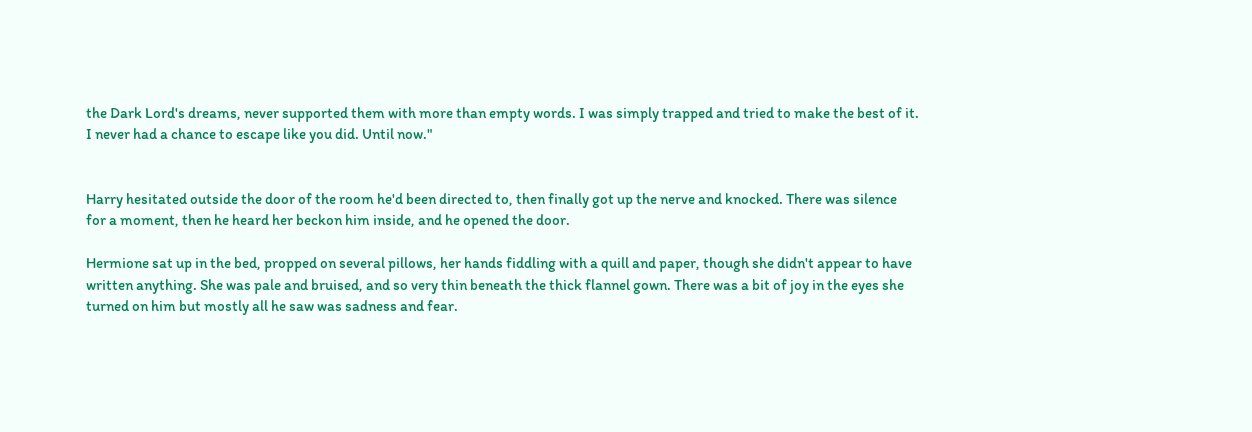the Dark Lord's dreams, never supported them with more than empty words. I was simply trapped and tried to make the best of it. I never had a chance to escape like you did. Until now."


Harry hesitated outside the door of the room he'd been directed to, then finally got up the nerve and knocked. There was silence for a moment, then he heard her beckon him inside, and he opened the door.

Hermione sat up in the bed, propped on several pillows, her hands fiddling with a quill and paper, though she didn't appear to have written anything. She was pale and bruised, and so very thin beneath the thick flannel gown. There was a bit of joy in the eyes she turned on him but mostly all he saw was sadness and fear.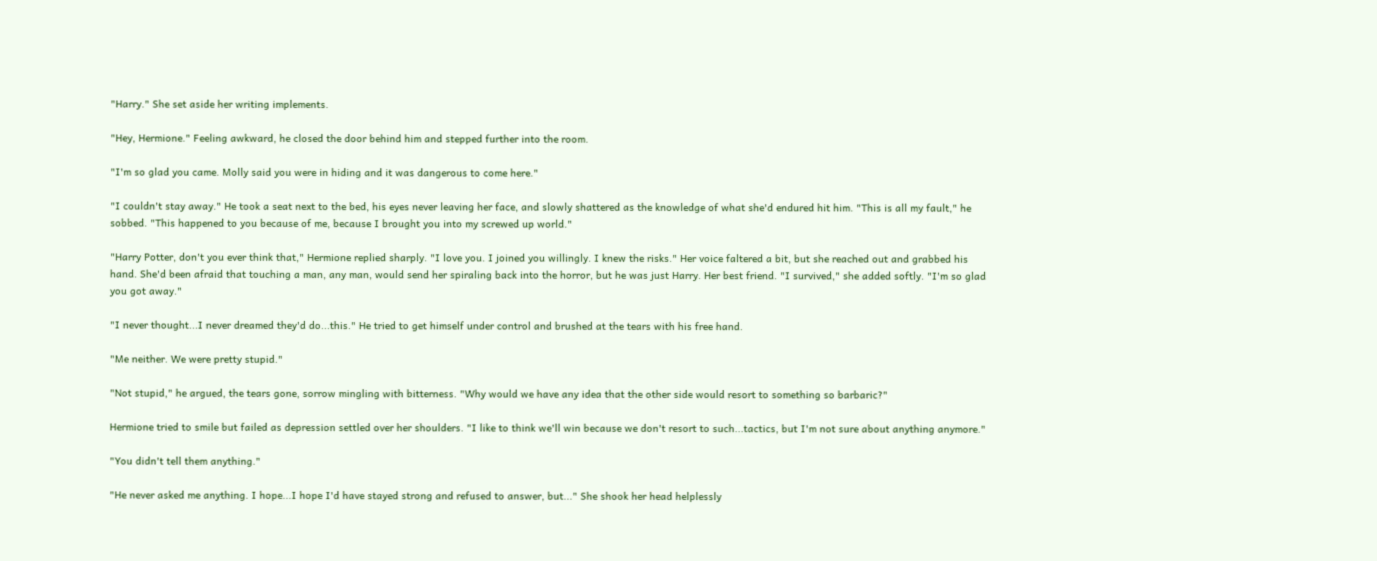"Harry." She set aside her writing implements.

"Hey, Hermione." Feeling awkward, he closed the door behind him and stepped further into the room.

"I'm so glad you came. Molly said you were in hiding and it was dangerous to come here."

"I couldn't stay away." He took a seat next to the bed, his eyes never leaving her face, and slowly shattered as the knowledge of what she'd endured hit him. "This is all my fault," he sobbed. "This happened to you because of me, because I brought you into my screwed up world."

"Harry Potter, don't you ever think that," Hermione replied sharply. "I love you. I joined you willingly. I knew the risks." Her voice faltered a bit, but she reached out and grabbed his hand. She'd been afraid that touching a man, any man, would send her spiraling back into the horror, but he was just Harry. Her best friend. "I survived," she added softly. "I'm so glad you got away."

"I never thought...I never dreamed they'd do...this." He tried to get himself under control and brushed at the tears with his free hand.

"Me neither. We were pretty stupid."

"Not stupid," he argued, the tears gone, sorrow mingling with bitterness. "Why would we have any idea that the other side would resort to something so barbaric?"

Hermione tried to smile but failed as depression settled over her shoulders. "I like to think we'll win because we don't resort to such...tactics, but I'm not sure about anything anymore."

"You didn't tell them anything."

"He never asked me anything. I hope...I hope I'd have stayed strong and refused to answer, but..." She shook her head helplessly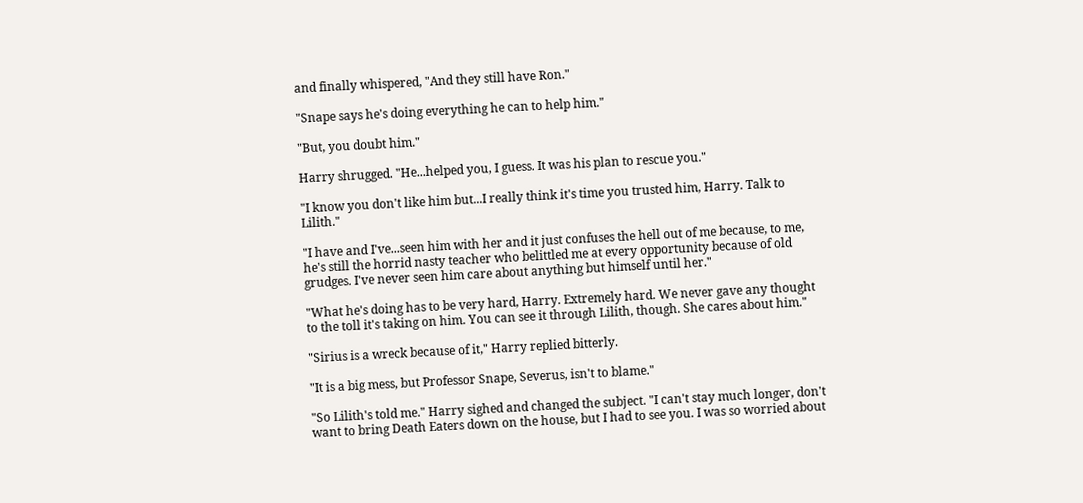and finally whispered, "And they still have Ron."

"Snape says he's doing everything he can to help him."

"But, you doubt him."

Harry shrugged. "He...helped you, I guess. It was his plan to rescue you."

"I know you don't like him but...I really think it's time you trusted him, Harry. Talk to Lilith."

"I have and I've...seen him with her and it just confuses the hell out of me because, to me, he's still the horrid nasty teacher who belittled me at every opportunity because of old grudges. I've never seen him care about anything but himself until her."

"What he's doing has to be very hard, Harry. Extremely hard. We never gave any thought to the toll it's taking on him. You can see it through Lilith, though. She cares about him."

"Sirius is a wreck because of it," Harry replied bitterly.

"It is a big mess, but Professor Snape, Severus, isn't to blame."

"So Lilith's told me." Harry sighed and changed the subject. "I can't stay much longer, don't want to bring Death Eaters down on the house, but I had to see you. I was so worried about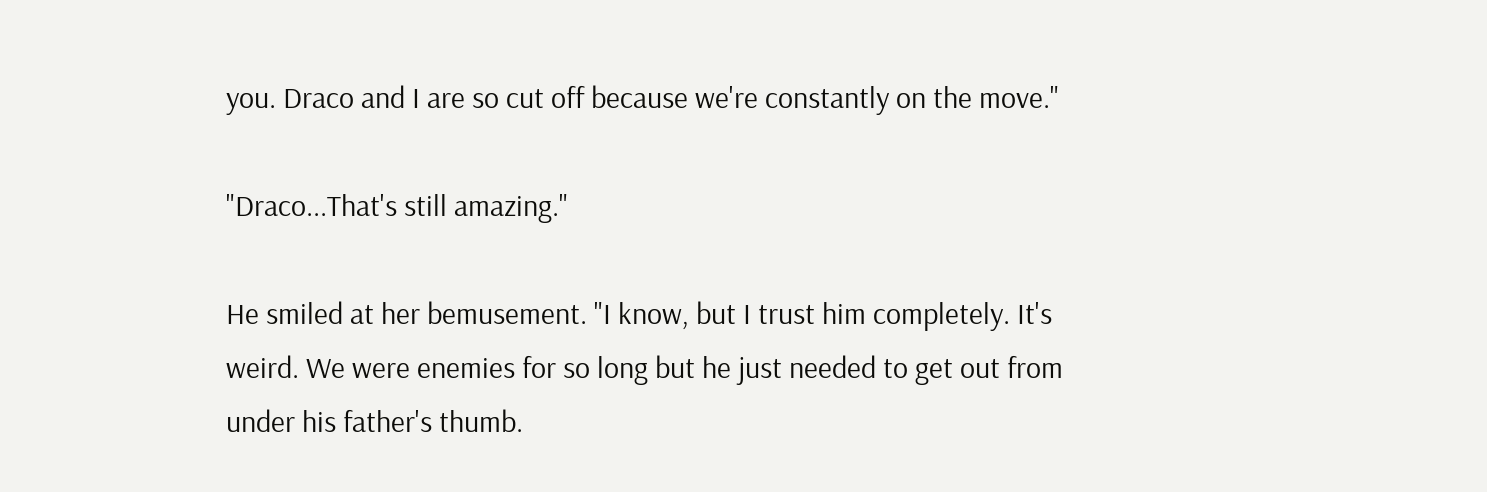you. Draco and I are so cut off because we're constantly on the move."

"Draco...That's still amazing."

He smiled at her bemusement. "I know, but I trust him completely. It's weird. We were enemies for so long but he just needed to get out from under his father's thumb.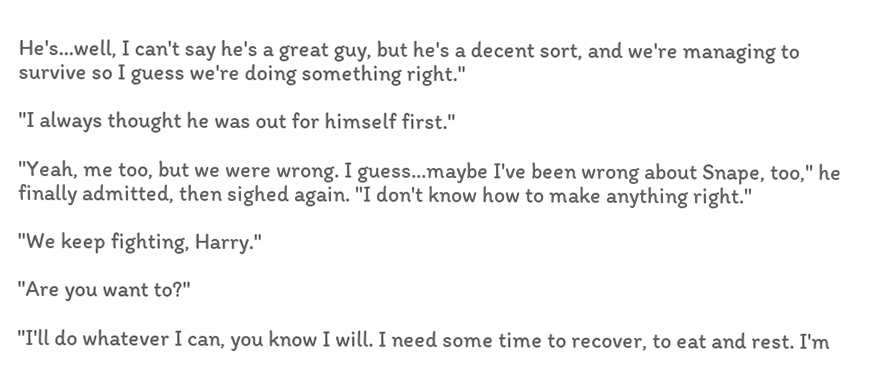He's...well, I can't say he's a great guy, but he's a decent sort, and we're managing to survive so I guess we're doing something right."

"I always thought he was out for himself first."

"Yeah, me too, but we were wrong. I guess...maybe I've been wrong about Snape, too," he finally admitted, then sighed again. "I don't know how to make anything right."

"We keep fighting, Harry."

"Are you want to?"

"I'll do whatever I can, you know I will. I need some time to recover, to eat and rest. I'm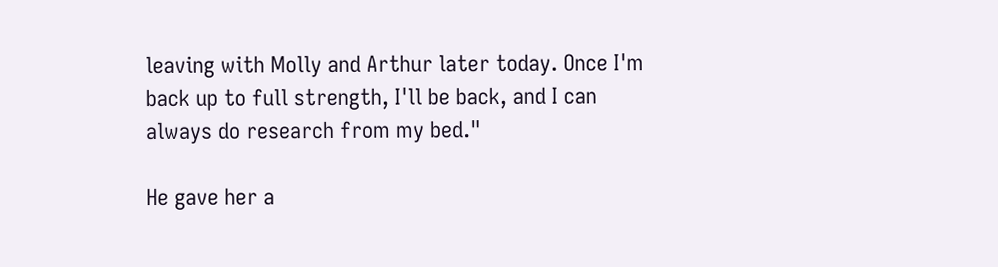leaving with Molly and Arthur later today. Once I'm back up to full strength, I'll be back, and I can always do research from my bed."

He gave her a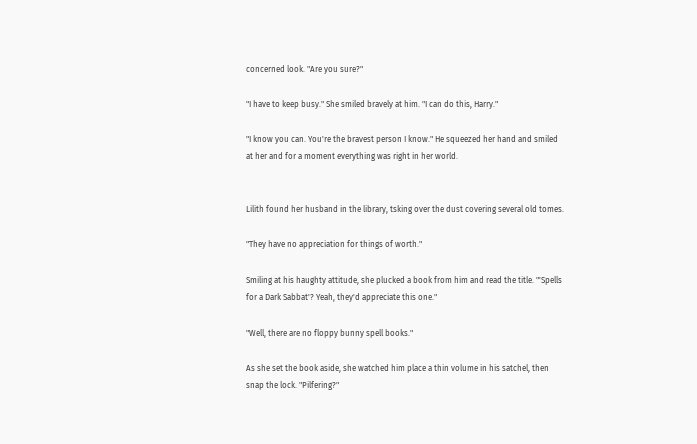concerned look. "Are you sure?"

"I have to keep busy." She smiled bravely at him. "I can do this, Harry."

"I know you can. You're the bravest person I know." He squeezed her hand and smiled at her and for a moment everything was right in her world.


Lilith found her husband in the library, tsking over the dust covering several old tomes.

"They have no appreciation for things of worth."

Smiling at his haughty attitude, she plucked a book from him and read the title. "'Spells for a Dark Sabbat'? Yeah, they'd appreciate this one."

"Well, there are no floppy bunny spell books."

As she set the book aside, she watched him place a thin volume in his satchel, then snap the lock. "Pilfering?"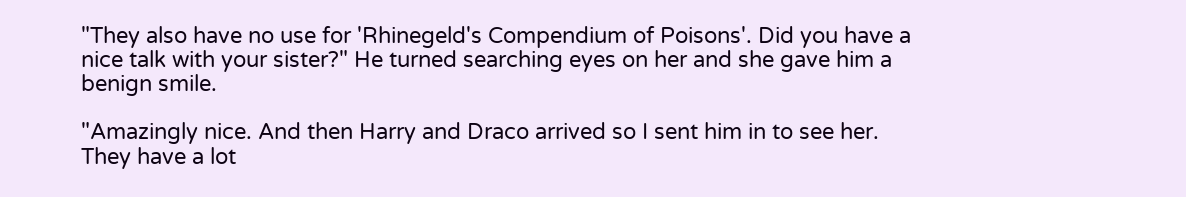"They also have no use for 'Rhinegeld's Compendium of Poisons'. Did you have a nice talk with your sister?" He turned searching eyes on her and she gave him a benign smile.

"Amazingly nice. And then Harry and Draco arrived so I sent him in to see her. They have a lot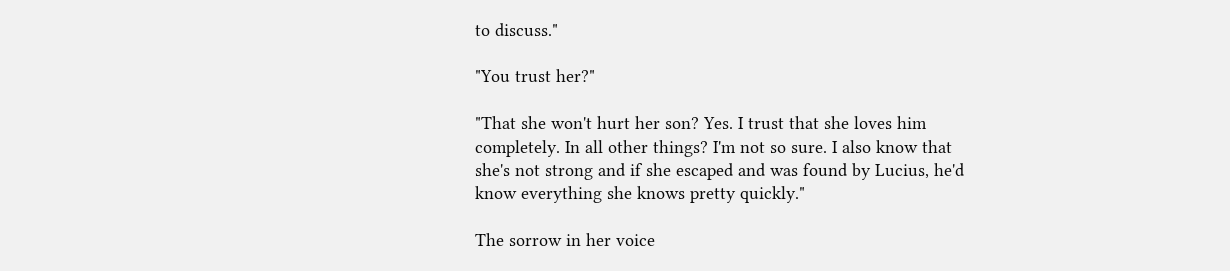to discuss."

"You trust her?"

"That she won't hurt her son? Yes. I trust that she loves him completely. In all other things? I'm not so sure. I also know that she's not strong and if she escaped and was found by Lucius, he'd know everything she knows pretty quickly."

The sorrow in her voice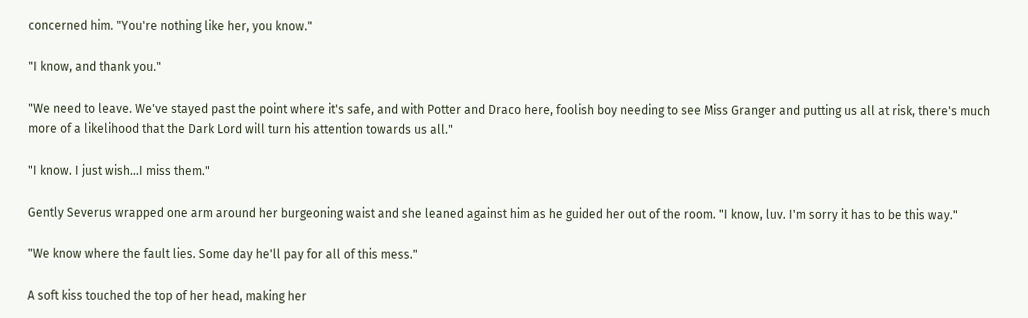concerned him. "You're nothing like her, you know."

"I know, and thank you."

"We need to leave. We've stayed past the point where it's safe, and with Potter and Draco here, foolish boy needing to see Miss Granger and putting us all at risk, there's much more of a likelihood that the Dark Lord will turn his attention towards us all."

"I know. I just wish...I miss them."

Gently Severus wrapped one arm around her burgeoning waist and she leaned against him as he guided her out of the room. "I know, luv. I'm sorry it has to be this way."

"We know where the fault lies. Some day he'll pay for all of this mess."

A soft kiss touched the top of her head, making her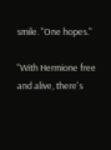smile. "One hopes."

"With Hermione free and alive, there's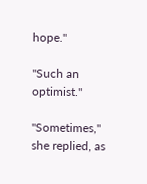hope."

"Such an optimist."

"Sometimes," she replied, as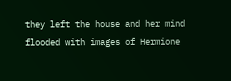they left the house and her mind flooded with images of Hermione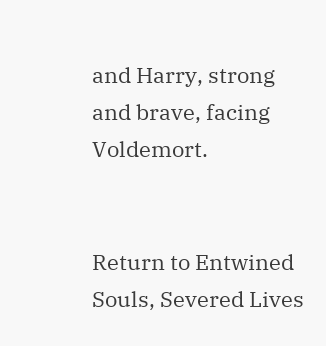and Harry, strong and brave, facing Voldemort.


Return to Entwined Souls, Severed Lives